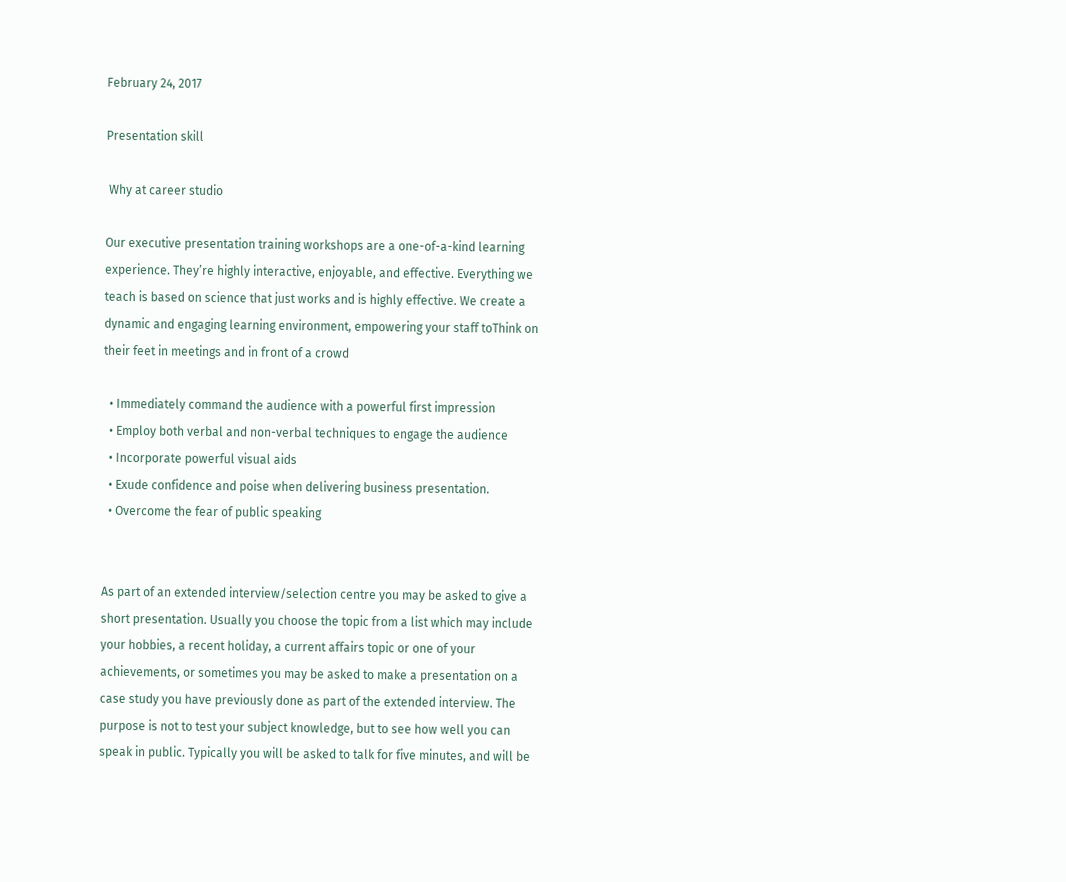February 24, 2017

Presentation skill

 Why at career studio

Our executive presentation training workshops are a one-of-a-kind learning experience. They’re highly interactive, enjoyable, and effective. Everything we teach is based on science that just works and is highly effective. We create a dynamic and engaging learning environment, empowering your staff toThink on their feet in meetings and in front of a crowd

  • Immediately command the audience with a powerful first impression
  • Employ both verbal and non-verbal techniques to engage the audience
  • Incorporate powerful visual aids
  • Exude confidence and poise when delivering business presentation.
  • Overcome the fear of public speaking


As part of an extended interview/selection centre you may be asked to give a short presentation. Usually you choose the topic from a list which may include your hobbies, a recent holiday, a current affairs topic or one of your achievements, or sometimes you may be asked to make a presentation on a case study you have previously done as part of the extended interview. The purpose is not to test your subject knowledge, but to see how well you can speak in public. Typically you will be asked to talk for five minutes, and will be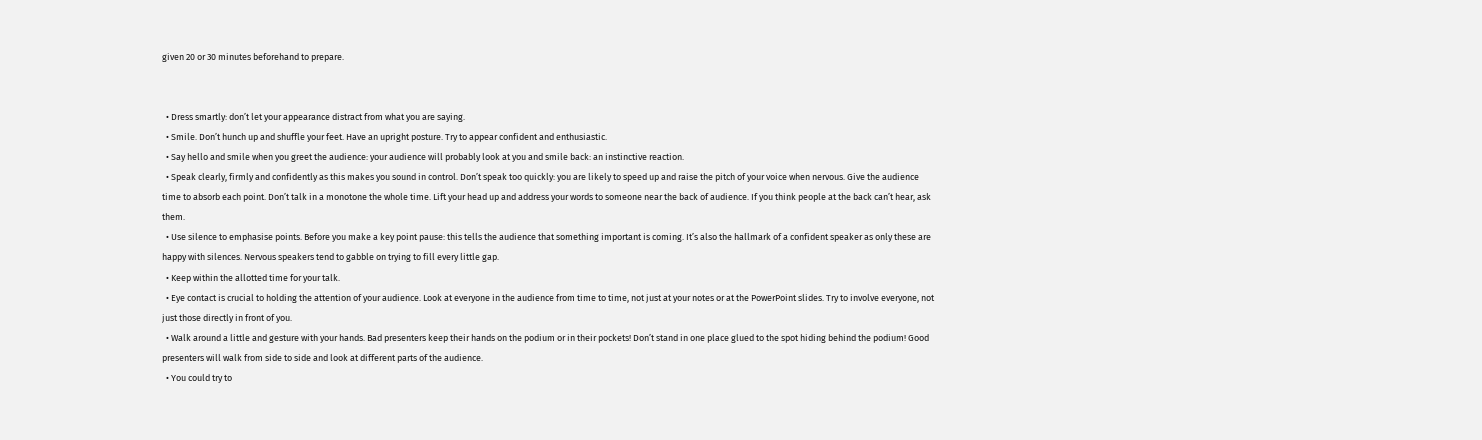given 20 or 30 minutes beforehand to prepare.


  • Dress smartly: don’t let your appearance distract from what you are saying.
  • Smile. Don’t hunch up and shuffle your feet. Have an upright posture. Try to appear confident and enthusiastic.
  • Say hello and smile when you greet the audience: your audience will probably look at you and smile back: an instinctive reaction.
  • Speak clearly, firmly and confidently as this makes you sound in control. Don’t speak too quickly: you are likely to speed up and raise the pitch of your voice when nervous. Give the audience time to absorb each point. Don’t talk in a monotone the whole time. Lift your head up and address your words to someone near the back of audience. If you think people at the back can’t hear, ask them.
  • Use silence to emphasise points. Before you make a key point pause: this tells the audience that something important is coming. It’s also the hallmark of a confident speaker as only these are happy with silences. Nervous speakers tend to gabble on trying to fill every little gap.
  • Keep within the allotted time for your talk.
  • Eye contact is crucial to holding the attention of your audience. Look at everyone in the audience from time to time, not just at your notes or at the PowerPoint slides. Try to involve everyone, not just those directly in front of you.
  • Walk around a little and gesture with your hands. Bad presenters keep their hands on the podium or in their pockets! Don’t stand in one place glued to the spot hiding behind the podium! Good presenters will walk from side to side and look at different parts of the audience.
  • You could try to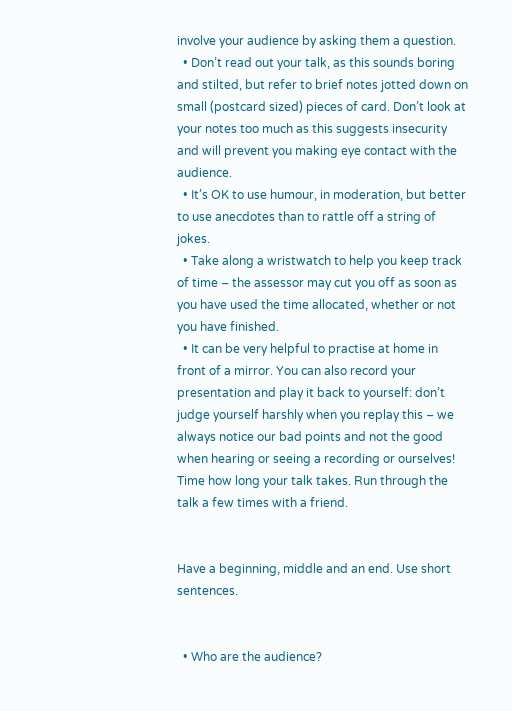involve your audience by asking them a question.
  • Don’t read out your talk, as this sounds boring and stilted, but refer to brief notes jotted down on small (postcard sized) pieces of card. Don’t look at your notes too much as this suggests insecurity and will prevent you making eye contact with the audience.
  • It’s OK to use humour, in moderation, but better to use anecdotes than to rattle off a string of jokes.
  • Take along a wristwatch to help you keep track of time – the assessor may cut you off as soon as you have used the time allocated, whether or not you have finished.
  • It can be very helpful to practise at home in front of a mirror. You can also record your presentation and play it back to yourself: don’t judge yourself harshly when you replay this – we always notice our bad points and not the good when hearing or seeing a recording or ourselves! Time how long your talk takes. Run through the talk a few times with a friend.


Have a beginning, middle and an end. Use short sentences.


  • Who are the audience?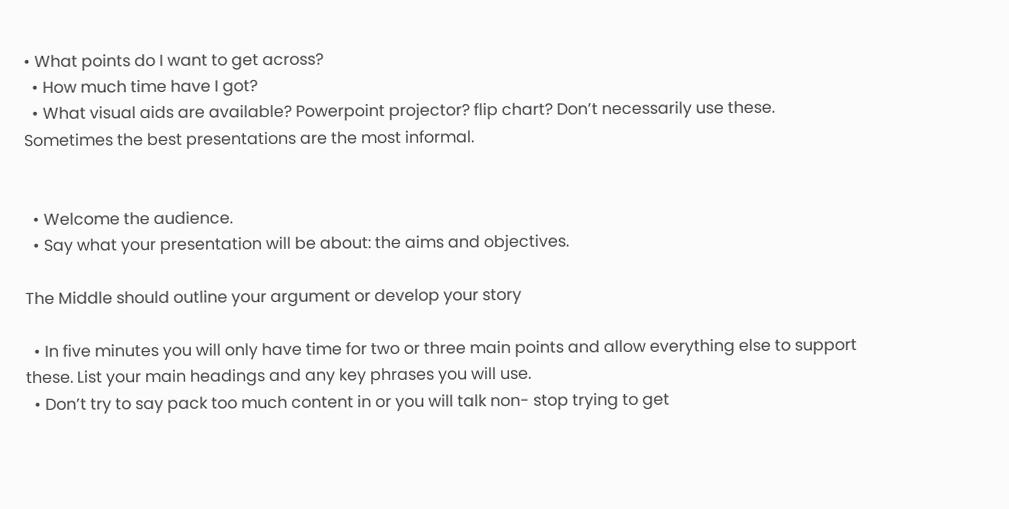• What points do I want to get across?
  • How much time have I got?
  • What visual aids are available? Powerpoint projector? flip chart? Don’t necessarily use these. Sometimes the best presentations are the most informal.


  • Welcome the audience.
  • Say what your presentation will be about: the aims and objectives.

The Middle should outline your argument or develop your story

  • In five minutes you will only have time for two or three main points and allow everything else to support these. List your main headings and any key phrases you will use.
  • Don’t try to say pack too much content in or you will talk non- stop trying to get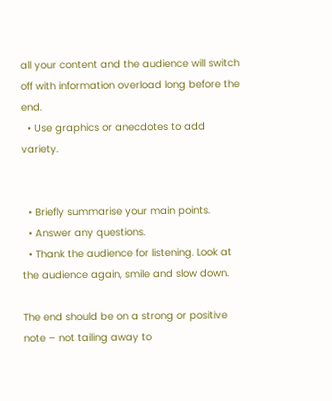all your content and the audience will switch off with information overload long before the end.
  • Use graphics or anecdotes to add variety.


  • Briefly summarise your main points.
  • Answer any questions.
  • Thank the audience for listening. Look at the audience again, smile and slow down.

The end should be on a strong or positive note – not tailing away to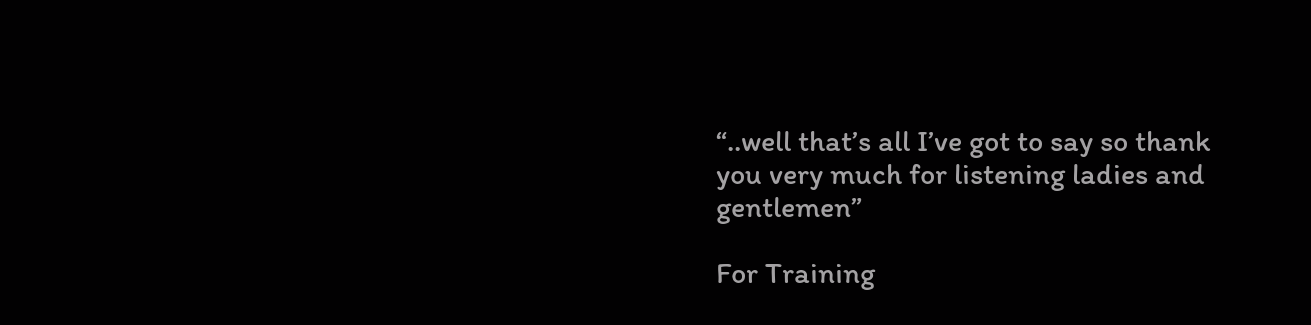“..well that’s all I’ve got to say so thank you very much for listening ladies and gentlemen”

For Training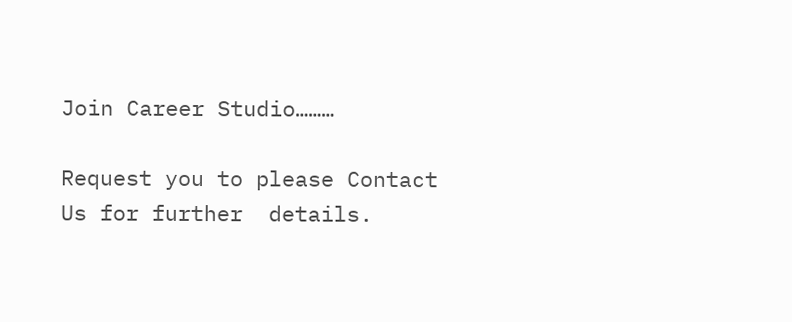Join Career Studio………

Request you to please Contact Us for further  details.